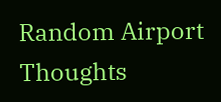Random Airport Thoughts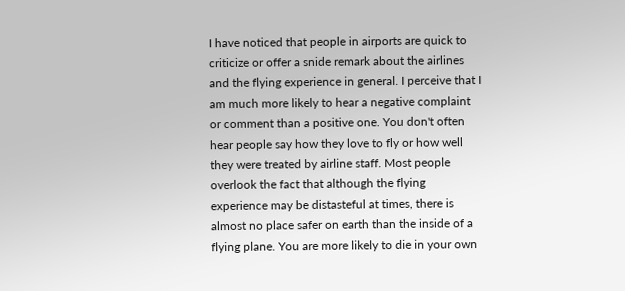I have noticed that people in airports are quick to criticize or offer a snide remark about the airlines and the flying experience in general. I perceive that I am much more likely to hear a negative complaint or comment than a positive one. You don't often hear people say how they love to fly or how well they were treated by airline staff. Most people overlook the fact that although the flying experience may be distasteful at times, there is almost no place safer on earth than the inside of a flying plane. You are more likely to die in your own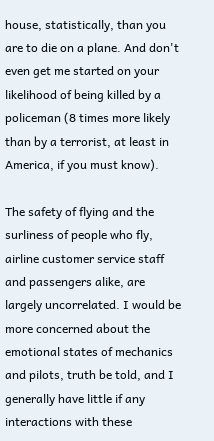house, statistically, than you are to die on a plane. And don't even get me started on your likelihood of being killed by a policeman (8 times more likely than by a terrorist, at least in America, if you must know).

The safety of flying and the surliness of people who fly, airline customer service staff and passengers alike, are largely uncorrelated. I would be more concerned about the emotional states of mechanics and pilots, truth be told, and I generally have little if any interactions with these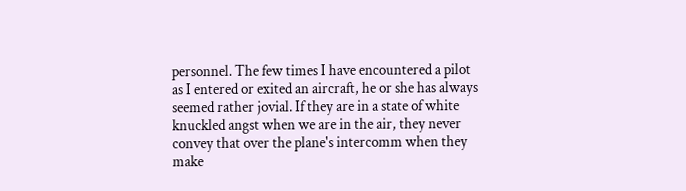personnel. The few times I have encountered a pilot as I entered or exited an aircraft, he or she has always seemed rather jovial. If they are in a state of white knuckled angst when we are in the air, they never convey that over the plane's intercomm when they make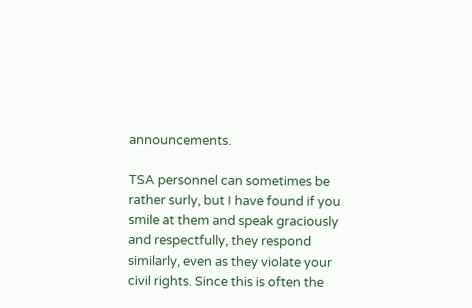announcements.

TSA personnel can sometimes be rather surly, but I have found if you smile at them and speak graciously and respectfully, they respond similarly, even as they violate your civil rights. Since this is often the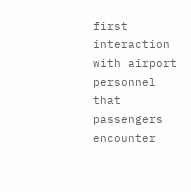first interaction with airport personnel that passengers encounter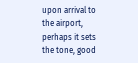upon arrival to the airport, perhaps it sets the tone, good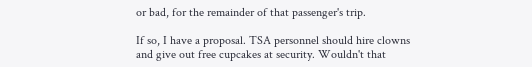or bad, for the remainder of that passenger's trip.

If so, I have a proposal. TSA personnel should hire clowns and give out free cupcakes at security. Wouldn't that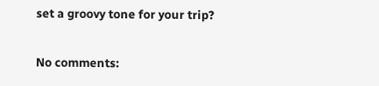set a groovy tone for your trip?

No comments: